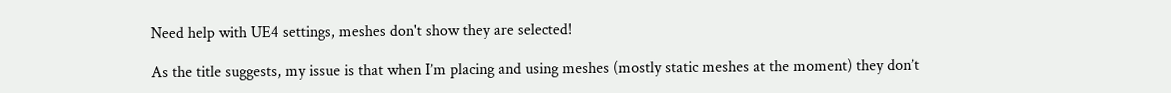Need help with UE4 settings, meshes don't show they are selected!

As the title suggests, my issue is that when I’m placing and using meshes (mostly static meshes at the moment) they don’t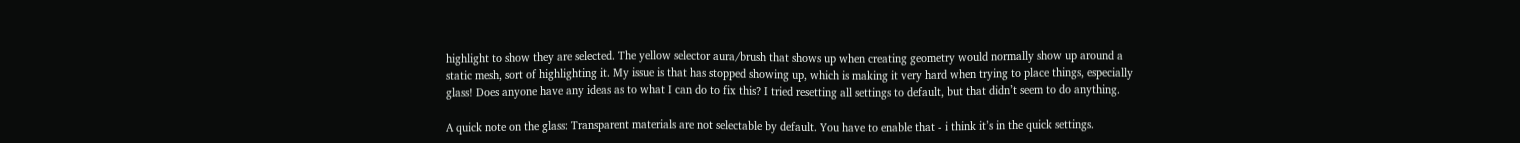highlight to show they are selected. The yellow selector aura/brush that shows up when creating geometry would normally show up around a static mesh, sort of highlighting it. My issue is that has stopped showing up, which is making it very hard when trying to place things, especially glass! Does anyone have any ideas as to what I can do to fix this? I tried resetting all settings to default, but that didn’t seem to do anything.

A quick note on the glass: Transparent materials are not selectable by default. You have to enable that - i think it’s in the quick settings.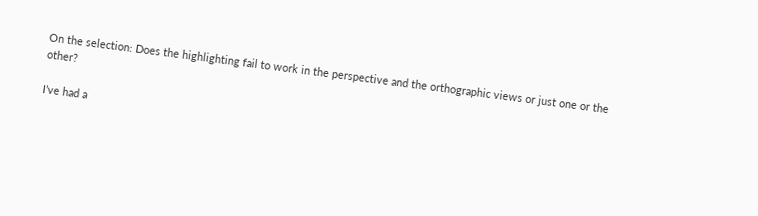On the selection: Does the highlighting fail to work in the perspective and the orthographic views or just one or the other?

I’ve had a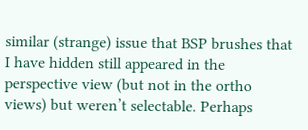similar (strange) issue that BSP brushes that I have hidden still appeared in the perspective view (but not in the ortho views) but weren’t selectable. Perhaps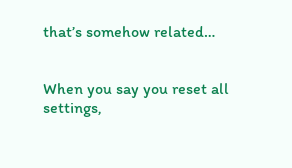that’s somehow related…


When you say you reset all settings,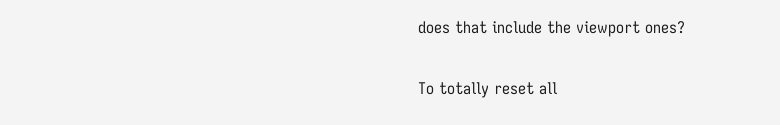does that include the viewport ones?

To totally reset all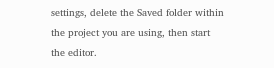settings, delete the Saved folder within the project you are using, then start the editor.